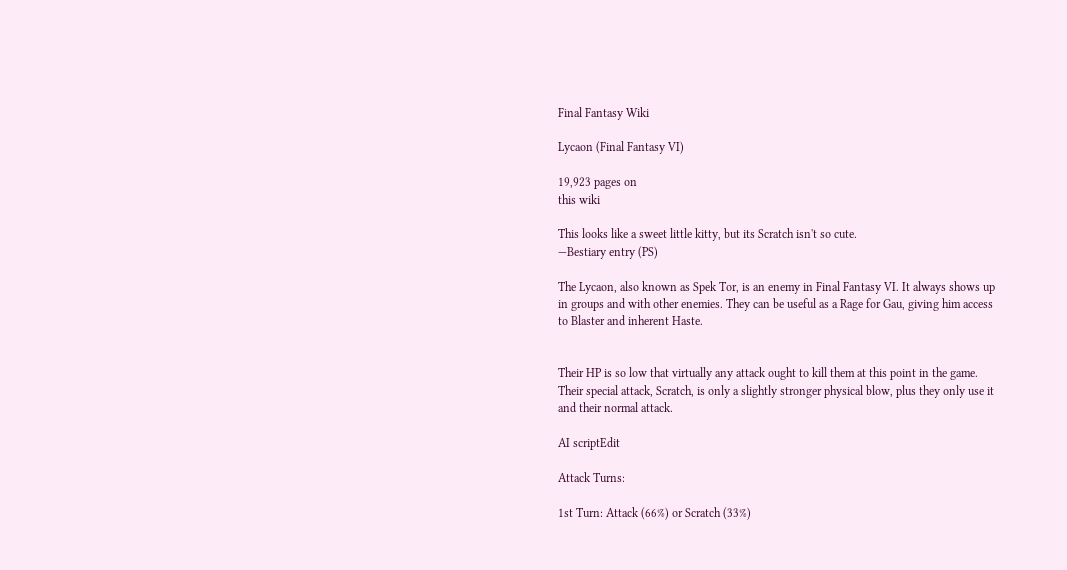Final Fantasy Wiki

Lycaon (Final Fantasy VI)

19,923 pages on
this wiki

This looks like a sweet little kitty, but its Scratch isn't so cute.
—Bestiary entry (PS)

The Lycaon, also known as Spek Tor, is an enemy in Final Fantasy VI. It always shows up in groups and with other enemies. They can be useful as a Rage for Gau, giving him access to Blaster and inherent Haste.


Their HP is so low that virtually any attack ought to kill them at this point in the game. Their special attack, Scratch, is only a slightly stronger physical blow, plus they only use it and their normal attack.

AI scriptEdit

Attack Turns:

1st Turn: Attack (66%) or Scratch (33%)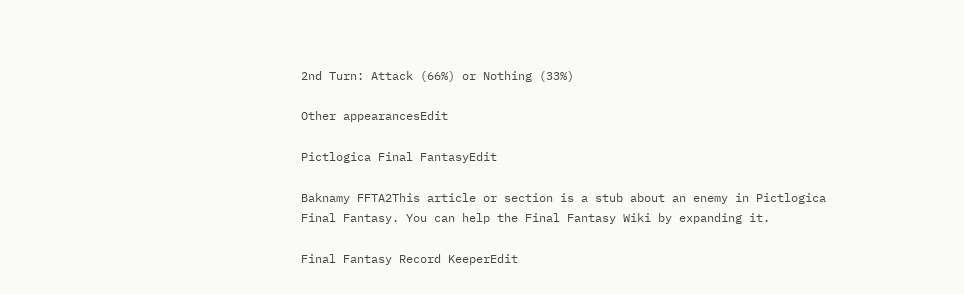2nd Turn: Attack (66%) or Nothing (33%)

Other appearancesEdit

Pictlogica Final FantasyEdit

Baknamy FFTA2This article or section is a stub about an enemy in Pictlogica Final Fantasy. You can help the Final Fantasy Wiki by expanding it.

Final Fantasy Record KeeperEdit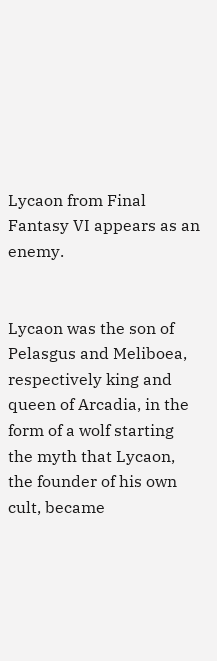Lycaon from Final Fantasy VI appears as an enemy.


Lycaon was the son of Pelasgus and Meliboea, respectively king and queen of Arcadia, in the form of a wolf starting the myth that Lycaon, the founder of his own cult, became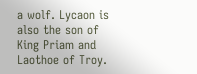a wolf. Lycaon is also the son of King Priam and Laothoe of Troy.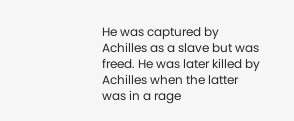He was captured by Achilles as a slave but was freed. He was later killed by Achilles when the latter was in a rage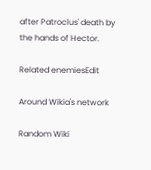after Patroclus' death by the hands of Hector.

Related enemiesEdit

Around Wikia's network

Random Wiki